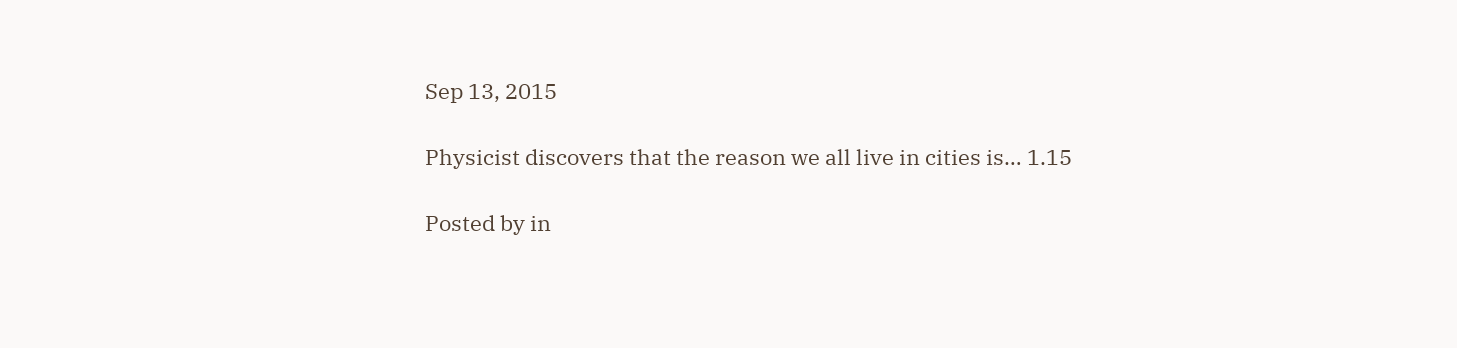Sep 13, 2015

Physicist discovers that the reason we all live in cities is… 1.15

Posted by in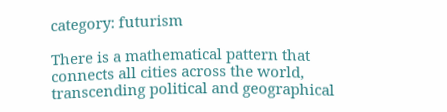category: futurism

There is a mathematical pattern that connects all cities across the world, transcending political and geographical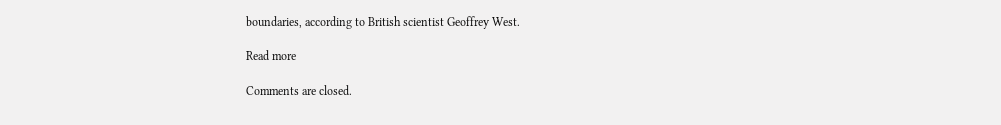boundaries, according to British scientist Geoffrey West.

Read more

Comments are closed.